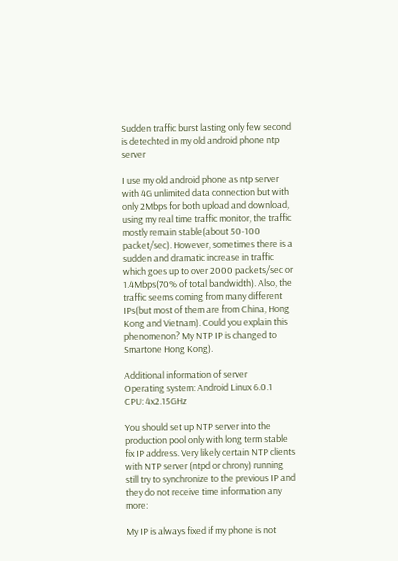Sudden traffic burst lasting only few second is detechted in my old android phone ntp server

I use my old android phone as ntp server with 4G unlimited data connection but with only 2Mbps for both upload and download, using my real time traffic monitor, the traffic mostly remain stable(about 50-100 packet/sec). However, sometimes there is a sudden and dramatic increase in traffic which goes up to over 2000 packets/sec or 1.4Mbps(70% of total bandwidth). Also, the traffic seems coming from many different IPs(but most of them are from China, Hong Kong and Vietnam). Could you explain this phenomenon? My NTP IP is changed to Smartone Hong Kong).

Additional information of server
Operating system: Android Linux 6.0.1
CPU: 4x2.15GHz

You should set up NTP server into the production pool only with long term stable fix IP address. Very likely certain NTP clients with NTP server (ntpd or chrony) running still try to synchronize to the previous IP and they do not receive time information any more:

My IP is always fixed if my phone is not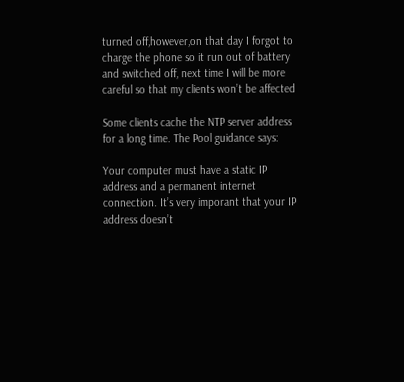turned off,however,on that day I forgot to charge the phone so it run out of battery and switched off, next time I will be more careful so that my clients won’t be affected

Some clients cache the NTP server address for a long time. The Pool guidance says:

Your computer must have a static IP address and a permanent internet connection. It’s very imporant that your IP address doesn’t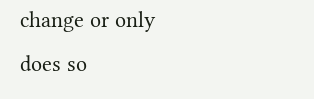change or only does so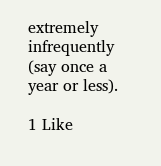extremely infrequently (say once a year or less).

1 Like